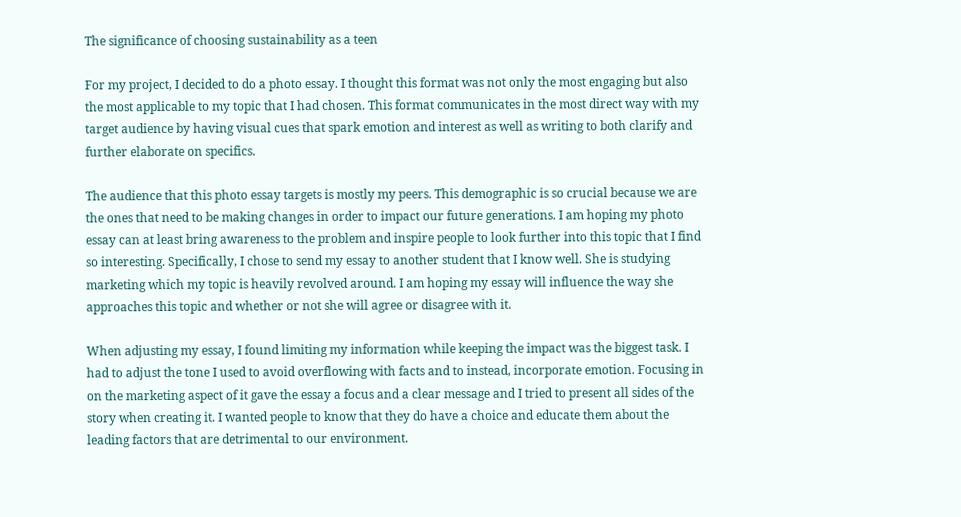The significance of choosing sustainability as a teen

For my project, I decided to do a photo essay. I thought this format was not only the most engaging but also the most applicable to my topic that I had chosen. This format communicates in the most direct way with my target audience by having visual cues that spark emotion and interest as well as writing to both clarify and further elaborate on specifics.

The audience that this photo essay targets is mostly my peers. This demographic is so crucial because we are the ones that need to be making changes in order to impact our future generations. I am hoping my photo essay can at least bring awareness to the problem and inspire people to look further into this topic that I find so interesting. Specifically, I chose to send my essay to another student that I know well. She is studying marketing which my topic is heavily revolved around. I am hoping my essay will influence the way she approaches this topic and whether or not she will agree or disagree with it.

When adjusting my essay, I found limiting my information while keeping the impact was the biggest task. I had to adjust the tone I used to avoid overflowing with facts and to instead, incorporate emotion. Focusing in on the marketing aspect of it gave the essay a focus and a clear message and I tried to present all sides of the story when creating it. I wanted people to know that they do have a choice and educate them about the leading factors that are detrimental to our environment.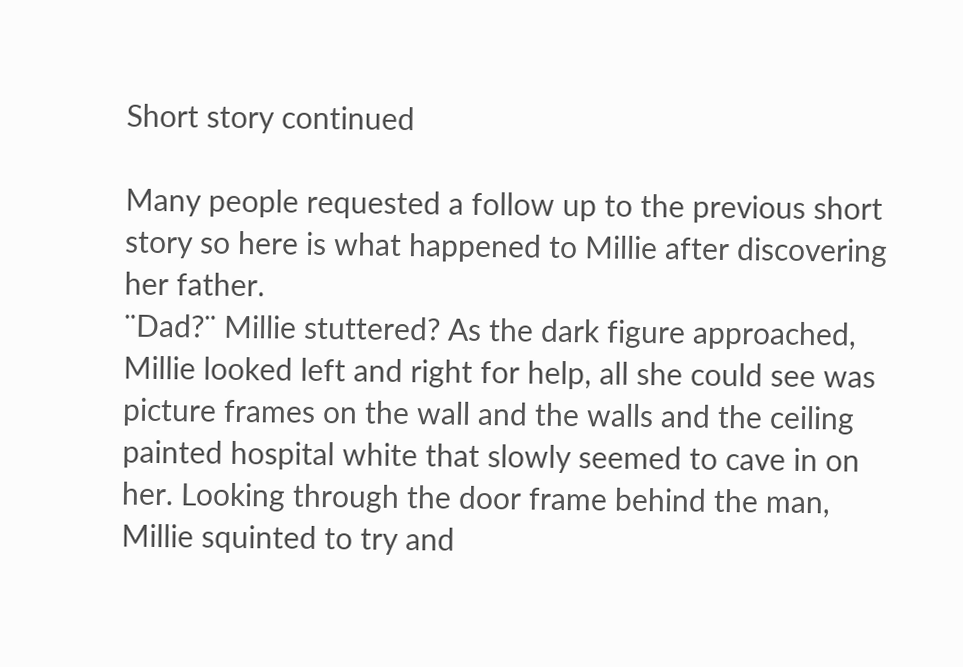Short story continued

Many people requested a follow up to the previous short story so here is what happened to Millie after discovering her father.
¨Dad?¨ Millie stuttered? As the dark figure approached, Millie looked left and right for help, all she could see was picture frames on the wall and the walls and the ceiling painted hospital white that slowly seemed to cave in on her. Looking through the door frame behind the man, Millie squinted to try and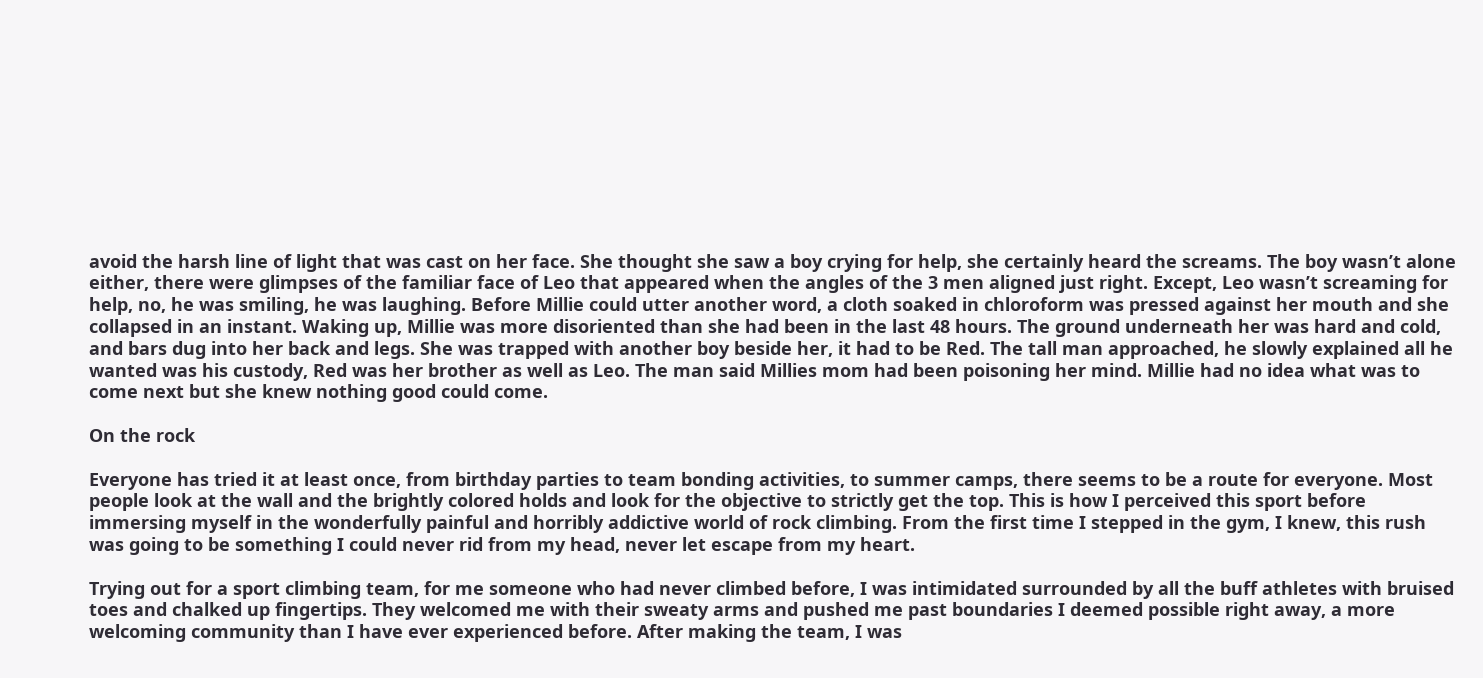avoid the harsh line of light that was cast on her face. She thought she saw a boy crying for help, she certainly heard the screams. The boy wasn’t alone either, there were glimpses of the familiar face of Leo that appeared when the angles of the 3 men aligned just right. Except, Leo wasn’t screaming for help, no, he was smiling, he was laughing. Before Millie could utter another word, a cloth soaked in chloroform was pressed against her mouth and she collapsed in an instant. Waking up, Millie was more disoriented than she had been in the last 48 hours. The ground underneath her was hard and cold, and bars dug into her back and legs. She was trapped with another boy beside her, it had to be Red. The tall man approached, he slowly explained all he wanted was his custody, Red was her brother as well as Leo. The man said Millies mom had been poisoning her mind. Millie had no idea what was to come next but she knew nothing good could come.

On the rock

Everyone has tried it at least once, from birthday parties to team bonding activities, to summer camps, there seems to be a route for everyone. Most people look at the wall and the brightly colored holds and look for the objective to strictly get the top. This is how I perceived this sport before immersing myself in the wonderfully painful and horribly addictive world of rock climbing. From the first time I stepped in the gym, I knew, this rush was going to be something I could never rid from my head, never let escape from my heart.

Trying out for a sport climbing team, for me someone who had never climbed before, I was intimidated surrounded by all the buff athletes with bruised toes and chalked up fingertips. They welcomed me with their sweaty arms and pushed me past boundaries I deemed possible right away, a more welcoming community than I have ever experienced before. After making the team, I was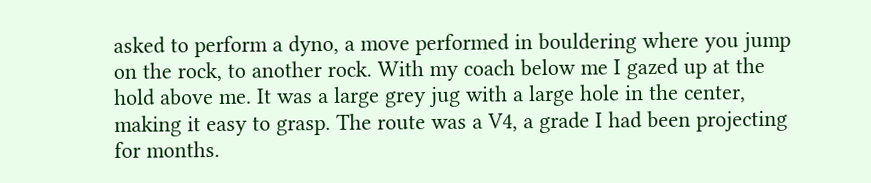asked to perform a dyno, a move performed in bouldering where you jump on the rock, to another rock. With my coach below me I gazed up at the hold above me. It was a large grey jug with a large hole in the center, making it easy to grasp. The route was a V4, a grade I had been projecting for months.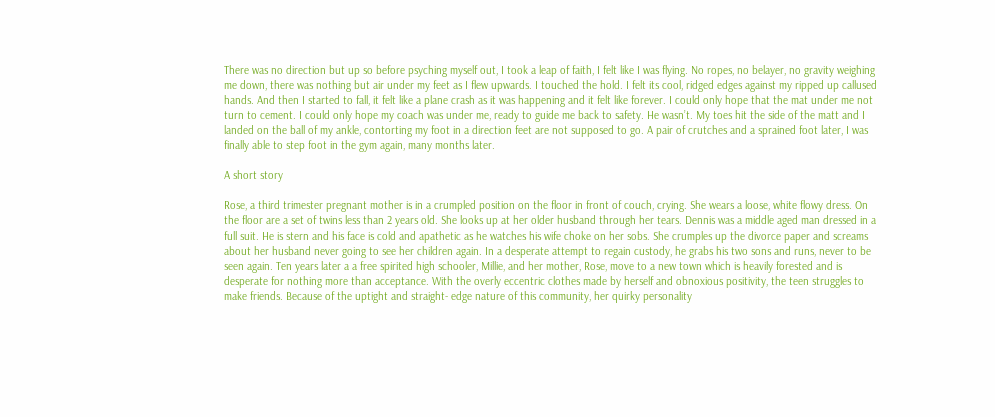There was no direction but up so before psyching myself out, I took a leap of faith, I felt like I was flying. No ropes, no belayer, no gravity weighing me down, there was nothing but air under my feet as I flew upwards. I touched the hold. I felt its cool, ridged edges against my ripped up callused hands. And then I started to fall, it felt like a plane crash as it was happening and it felt like forever. I could only hope that the mat under me not turn to cement. I could only hope my coach was under me, ready to guide me back to safety. He wasn’t. My toes hit the side of the matt and I landed on the ball of my ankle, contorting my foot in a direction feet are not supposed to go. A pair of crutches and a sprained foot later, I was finally able to step foot in the gym again, many months later.

A short story

Rose, a third trimester pregnant mother is in a crumpled position on the floor in front of couch, crying. She wears a loose, white flowy dress. On the floor are a set of twins less than 2 years old. She looks up at her older husband through her tears. Dennis was a middle aged man dressed in a full suit. He is stern and his face is cold and apathetic as he watches his wife choke on her sobs. She crumples up the divorce paper and screams about her husband never going to see her children again. In a desperate attempt to regain custody, he grabs his two sons and runs, never to be seen again. Ten years later a a free spirited high schooler, Millie, and her mother, Rose, move to a new town which is heavily forested and is desperate for nothing more than acceptance. With the overly eccentric clothes made by herself and obnoxious positivity, the teen struggles to make friends. Because of the uptight and straight- edge nature of this community, her quirky personality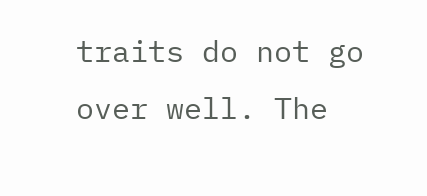traits do not go over well. The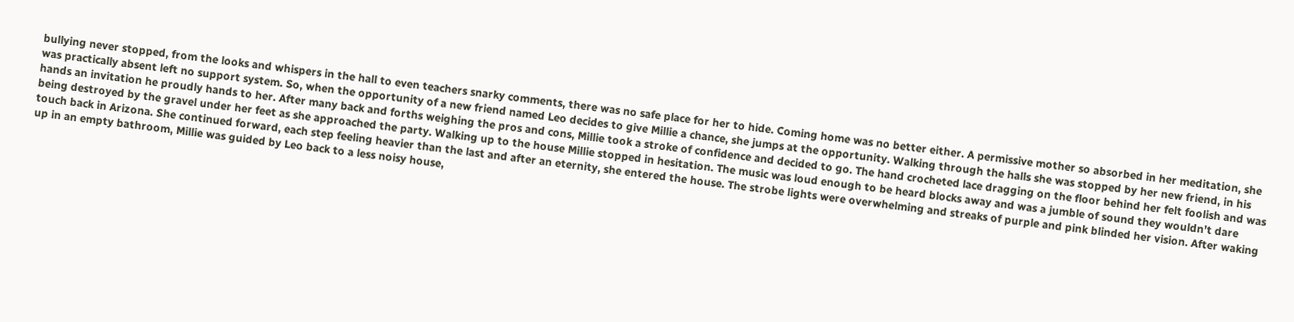bullying never stopped, from the looks and whispers in the hall to even teachers snarky comments, there was no safe place for her to hide. Coming home was no better either. A permissive mother so absorbed in her meditation, she was practically absent left no support system. So, when the opportunity of a new friend named Leo decides to give Millie a chance, she jumps at the opportunity. Walking through the halls she was stopped by her new friend, in his hands an invitation he proudly hands to her. After many back and forths weighing the pros and cons, Millie took a stroke of confidence and decided to go. The hand crocheted lace dragging on the floor behind her felt foolish and was being destroyed by the gravel under her feet as she approached the party. Walking up to the house Millie stopped in hesitation. The music was loud enough to be heard blocks away and was a jumble of sound they wouldn’t dare touch back in Arizona. She continued forward, each step feeling heavier than the last and after an eternity, she entered the house. The strobe lights were overwhelming and streaks of purple and pink blinded her vision. After waking up in an empty bathroom, Millie was guided by Leo back to a less noisy house,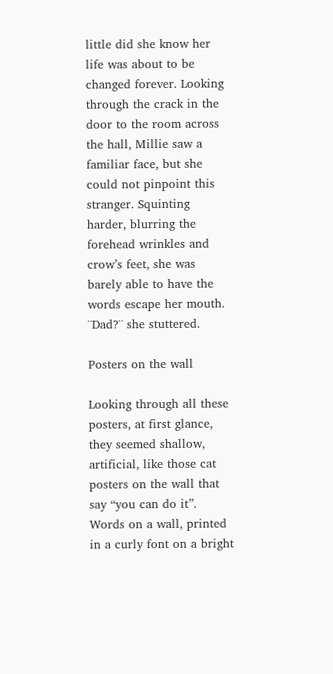little did she know her life was about to be changed forever. Looking through the crack in the door to the room across the hall, Millie saw a familiar face, but she could not pinpoint this stranger. Squinting harder, blurring the forehead wrinkles and crow’s feet, she was barely able to have the words escape her mouth. ¨Dad?¨ she stuttered.

Posters on the wall

Looking through all these posters, at first glance, they seemed shallow, artificial, like those cat posters on the wall that say “you can do it”. Words on a wall, printed in a curly font on a bright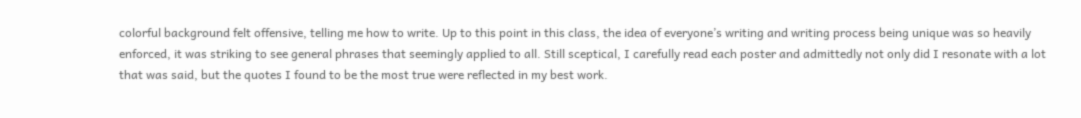colorful background felt offensive, telling me how to write. Up to this point in this class, the idea of everyone’s writing and writing process being unique was so heavily enforced, it was striking to see general phrases that seemingly applied to all. Still sceptical, I carefully read each poster and admittedly not only did I resonate with a lot that was said, but the quotes I found to be the most true were reflected in my best work.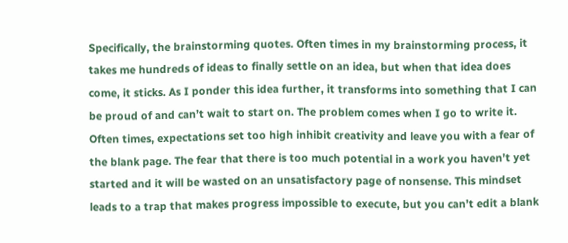Specifically, the brainstorming quotes. Often times in my brainstorming process, it takes me hundreds of ideas to finally settle on an idea, but when that idea does come, it sticks. As I ponder this idea further, it transforms into something that I can be proud of and can’t wait to start on. The problem comes when I go to write it. Often times, expectations set too high inhibit creativity and leave you with a fear of the blank page. The fear that there is too much potential in a work you haven’t yet started and it will be wasted on an unsatisfactory page of nonsense. This mindset leads to a trap that makes progress impossible to execute, but you can’t edit a blank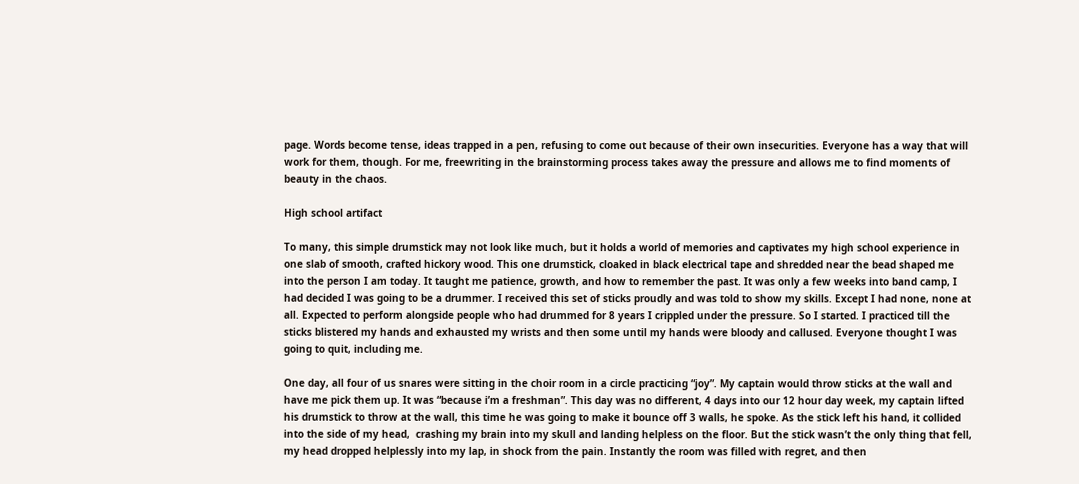page. Words become tense, ideas trapped in a pen, refusing to come out because of their own insecurities. Everyone has a way that will work for them, though. For me, freewriting in the brainstorming process takes away the pressure and allows me to find moments of beauty in the chaos.

High school artifact

To many, this simple drumstick may not look like much, but it holds a world of memories and captivates my high school experience in one slab of smooth, crafted hickory wood. This one drumstick, cloaked in black electrical tape and shredded near the bead shaped me into the person I am today. It taught me patience, growth, and how to remember the past. It was only a few weeks into band camp, I had decided I was going to be a drummer. I received this set of sticks proudly and was told to show my skills. Except I had none, none at all. Expected to perform alongside people who had drummed for 8 years I crippled under the pressure. So I started. I practiced till the sticks blistered my hands and exhausted my wrists and then some until my hands were bloody and callused. Everyone thought I was going to quit, including me.

One day, all four of us snares were sitting in the choir room in a circle practicing “joy”. My captain would throw sticks at the wall and have me pick them up. It was “because i’m a freshman”. This day was no different, 4 days into our 12 hour day week, my captain lifted his drumstick to throw at the wall, this time he was going to make it bounce off 3 walls, he spoke. As the stick left his hand, it collided into the side of my head,  crashing my brain into my skull and landing helpless on the floor. But the stick wasn’t the only thing that fell, my head dropped helplessly into my lap, in shock from the pain. Instantly the room was filled with regret, and then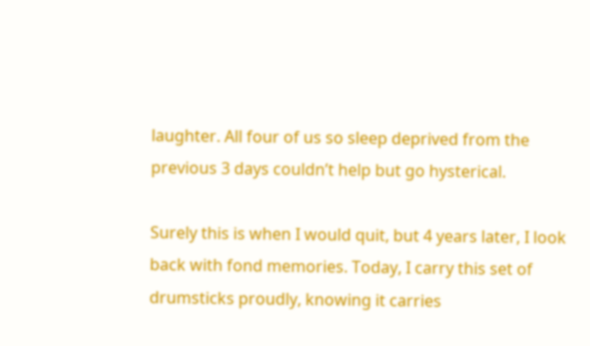laughter. All four of us so sleep deprived from the previous 3 days couldn’t help but go hysterical.

Surely this is when I would quit, but 4 years later, I look back with fond memories. Today, I carry this set of drumsticks proudly, knowing it carries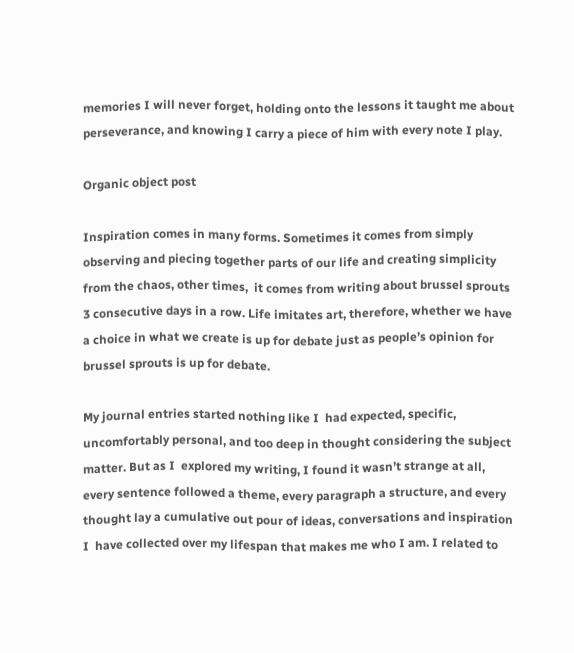memories I will never forget, holding onto the lessons it taught me about perseverance, and knowing I carry a piece of him with every note I play.

Organic object post

Inspiration comes in many forms. Sometimes it comes from simply observing and piecing together parts of our life and creating simplicity from the chaos, other times,  it comes from writing about brussel sprouts 3 consecutive days in a row. Life imitates art, therefore, whether we have a choice in what we create is up for debate just as people’s opinion for brussel sprouts is up for debate.

My journal entries started nothing like I  had expected, specific, uncomfortably personal, and too deep in thought considering the subject matter. But as I  explored my writing, I found it wasn’t strange at all, every sentence followed a theme, every paragraph a structure, and every thought lay a cumulative out pour of ideas, conversations and inspiration I  have collected over my lifespan that makes me who I am. I related to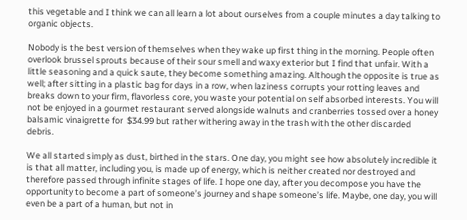this vegetable and I think we can all learn a lot about ourselves from a couple minutes a day talking to organic objects.

Nobody is the best version of themselves when they wake up first thing in the morning. People often overlook brussel sprouts because of their sour smell and waxy exterior but I find that unfair. With a little seasoning and a quick saute, they become something amazing. Although the opposite is true as well; after sitting in a plastic bag for days in a row, when laziness corrupts your rotting leaves and breaks down to your firm, flavorless core, you waste your potential on self absorbed interests. You will not be enjoyed in a gourmet restaurant served alongside walnuts and cranberries tossed over a honey balsamic vinaigrette for  $34.99 but rather withering away in the trash with the other discarded debris.

We all started simply as dust, birthed in the stars. One day, you might see how absolutely incredible it is that all matter, including you, is made up of energy, which is neither created nor destroyed and therefore passed through infinite stages of life. I hope one day, after you decompose you have the opportunity to become a part of someone’s journey and shape someone’s life. Maybe, one day, you will even be a part of a human, but not in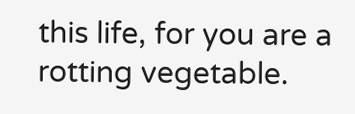this life, for you are a rotting vegetable.